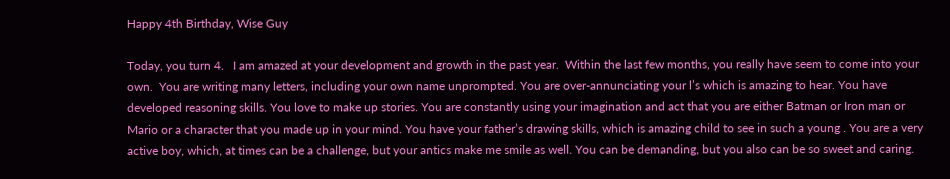Happy 4th Birthday, Wise Guy

Today, you turn 4.   I am amazed at your development and growth in the past year.  Within the last few months, you really have seem to come into your own.  You are writing many letters, including your own name unprompted. You are over-annunciating your l’s which is amazing to hear. You have developed reasoning skills. You love to make up stories. You are constantly using your imagination and act that you are either Batman or Iron man or Mario or a character that you made up in your mind. You have your father’s drawing skills, which is amazing child to see in such a young . You are a very active boy, which, at times can be a challenge, but your antics make me smile as well. You can be demanding, but you also can be so sweet and caring.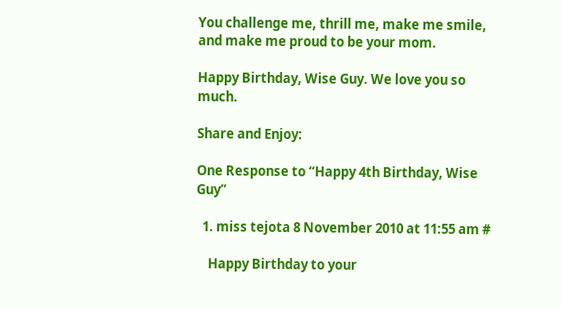You challenge me, thrill me, make me smile, and make me proud to be your mom.

Happy Birthday, Wise Guy. We love you so much.

Share and Enjoy:

One Response to “Happy 4th Birthday, Wise Guy”

  1. miss tejota 8 November 2010 at 11:55 am #

    Happy Birthday to your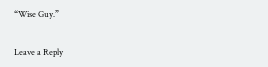“Wise Guy.”


Leave a Reply